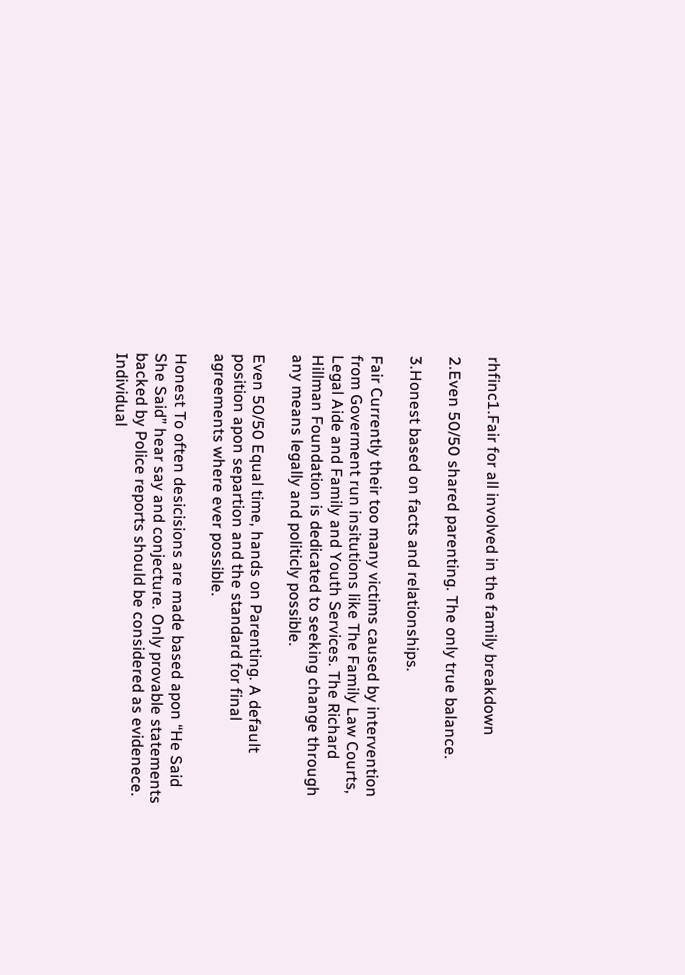rhfinc1.Fair for all involved in the family breakdown

2.Even 50/50 shared parenting. The only true balance.

3.Honest based on facts and relationships.

Fair Currently their too many victims caused by intervention from Goverment run insitutions like The Family Law Courts, Legal Aide and Family and Youth Services. The Richard Hillman Foundation is dedicated to seeking change through any means legally and politicly possible.

Even 50/50 Equal time, hands on Parenting. A default position apon separtion and the standard for final agreements where ever possible.

Honest To often desicisions are made based apon “He Said She Said” hear say and conjecture. Only provable statements backed by Police reports should be considered as evidenece. Individual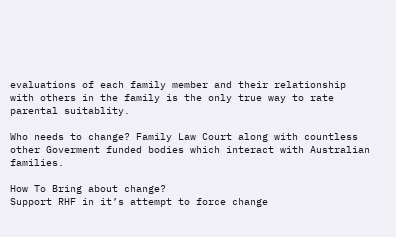evaluations of each family member and their relationship with others in the family is the only true way to rate parental suitablity.

Who needs to change? Family Law Court along with countless other Goverment funded bodies which interact with Australian families.

How To Bring about change?
Support RHF in it’s attempt to force change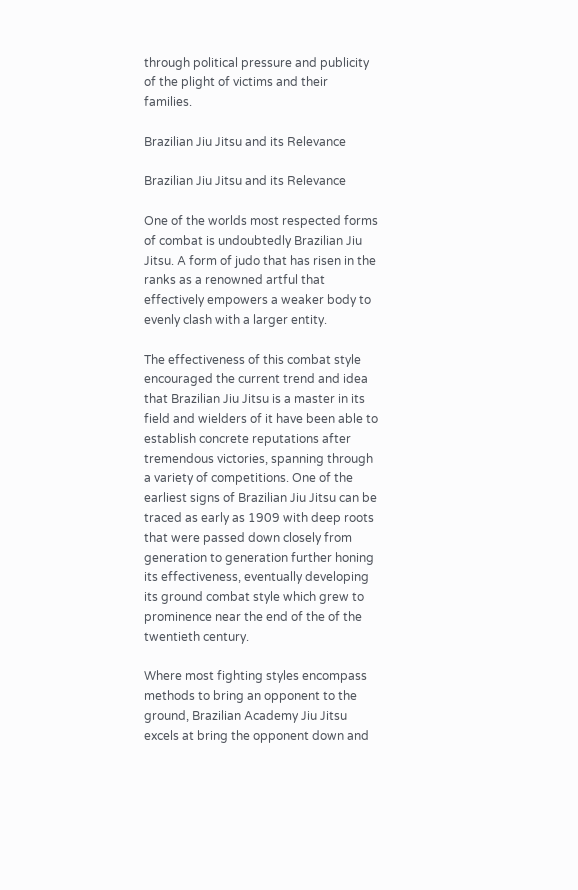through political pressure and publicity of the plight of victims and their families.

Brazilian Jiu Jitsu and its Relevance

Brazilian Jiu Jitsu and its Relevance

One of the worlds most respected forms of combat is undoubtedly Brazilian Jiu Jitsu. A form of judo that has risen in the ranks as a renowned artful that effectively empowers a weaker body to evenly clash with a larger entity.

The effectiveness of this combat style encouraged the current trend and idea that Brazilian Jiu Jitsu is a master in its field and wielders of it have been able to establish concrete reputations after tremendous victories, spanning through a variety of competitions. One of the earliest signs of Brazilian Jiu Jitsu can be traced as early as 1909 with deep roots that were passed down closely from generation to generation further honing its effectiveness, eventually developing its ground combat style which grew to prominence near the end of the of the twentieth century.

Where most fighting styles encompass methods to bring an opponent to the ground, Brazilian Academy Jiu Jitsu excels at bring the opponent down and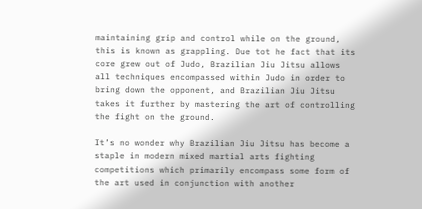maintaining grip and control while on the ground, this is known as grappling. Due tot he fact that its core grew out of Judo, Brazilian Jiu Jitsu allows all techniques encompassed within Judo in order to bring down the opponent, and Brazilian Jiu Jitsu takes it further by mastering the art of controlling the fight on the ground.

It’s no wonder why Brazilian Jiu Jitsu has become a staple in modern mixed martial arts fighting competitions which primarily encompass some form of the art used in conjunction with another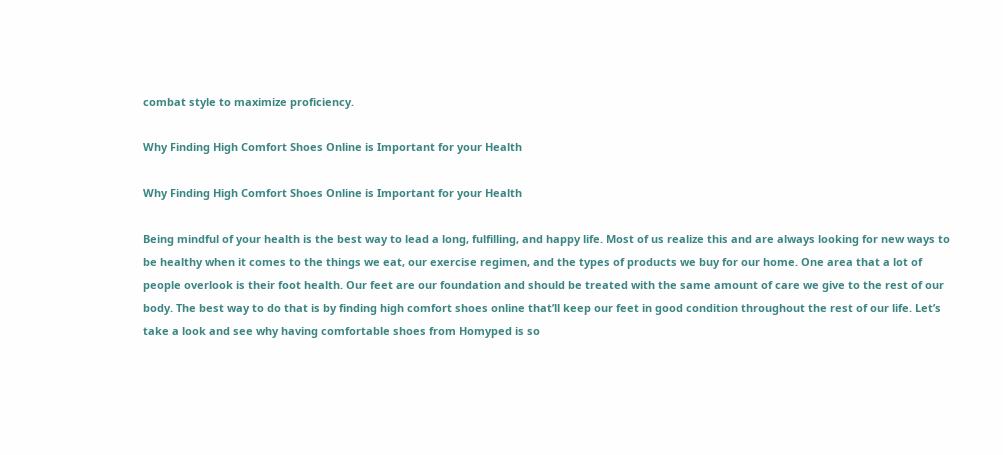combat style to maximize proficiency.

Why Finding High Comfort Shoes Online is Important for your Health

Why Finding High Comfort Shoes Online is Important for your Health

Being mindful of your health is the best way to lead a long, fulfilling, and happy life. Most of us realize this and are always looking for new ways to be healthy when it comes to the things we eat, our exercise regimen, and the types of products we buy for our home. One area that a lot of people overlook is their foot health. Our feet are our foundation and should be treated with the same amount of care we give to the rest of our body. The best way to do that is by finding high comfort shoes online that’ll keep our feet in good condition throughout the rest of our life. Let’s take a look and see why having comfortable shoes from Homyped is so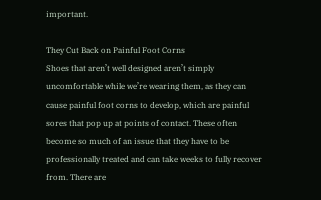important.

They Cut Back on Painful Foot Corns
Shoes that aren’t well designed aren’t simply uncomfortable while we’re wearing them, as they can cause painful foot corns to develop, which are painful sores that pop up at points of contact. These often become so much of an issue that they have to be professionally treated and can take weeks to fully recover from. There are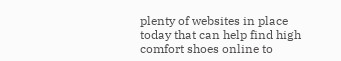plenty of websites in place today that can help find high comfort shoes online to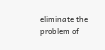eliminate the problem of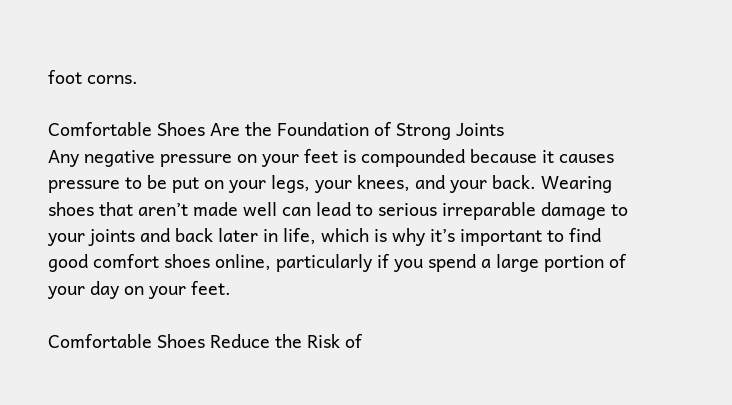foot corns.

Comfortable Shoes Are the Foundation of Strong Joints
Any negative pressure on your feet is compounded because it causes pressure to be put on your legs, your knees, and your back. Wearing shoes that aren’t made well can lead to serious irreparable damage to your joints and back later in life, which is why it’s important to find good comfort shoes online, particularly if you spend a large portion of your day on your feet.

Comfortable Shoes Reduce the Risk of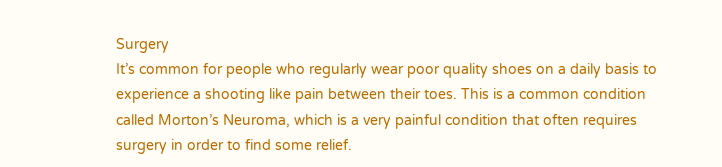Surgery
It’s common for people who regularly wear poor quality shoes on a daily basis to experience a shooting like pain between their toes. This is a common condition called Morton’s Neuroma, which is a very painful condition that often requires surgery in order to find some relief.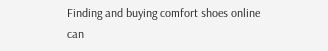Finding and buying comfort shoes online can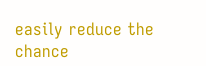easily reduce the chance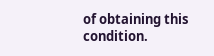of obtaining this condition.